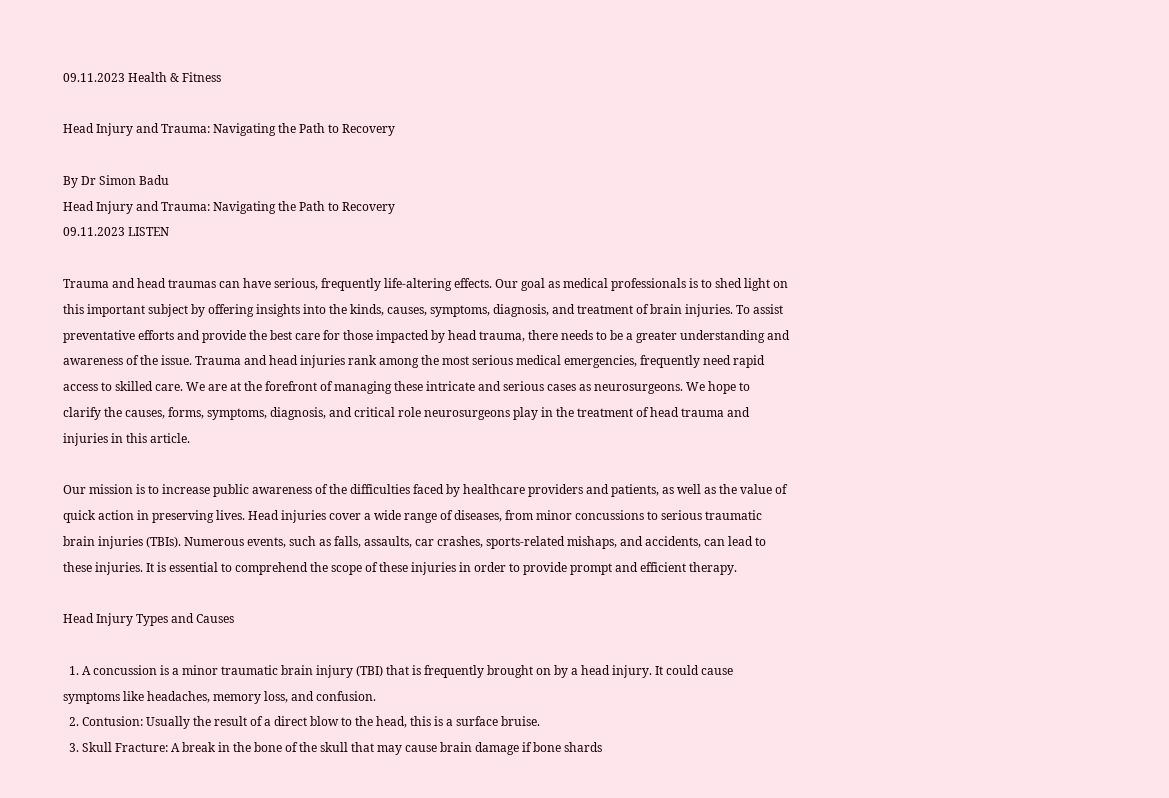09.11.2023 Health & Fitness

Head Injury and Trauma: Navigating the Path to Recovery

By Dr Simon Badu
Head Injury and Trauma: Navigating the Path to Recovery
09.11.2023 LISTEN

Trauma and head traumas can have serious, frequently life-altering effects. Our goal as medical professionals is to shed light on this important subject by offering insights into the kinds, causes, symptoms, diagnosis, and treatment of brain injuries. To assist preventative efforts and provide the best care for those impacted by head trauma, there needs to be a greater understanding and awareness of the issue. Trauma and head injuries rank among the most serious medical emergencies, frequently need rapid access to skilled care. We are at the forefront of managing these intricate and serious cases as neurosurgeons. We hope to clarify the causes, forms, symptoms, diagnosis, and critical role neurosurgeons play in the treatment of head trauma and injuries in this article.

Our mission is to increase public awareness of the difficulties faced by healthcare providers and patients, as well as the value of quick action in preserving lives. Head injuries cover a wide range of diseases, from minor concussions to serious traumatic brain injuries (TBIs). Numerous events, such as falls, assaults, car crashes, sports-related mishaps, and accidents, can lead to these injuries. It is essential to comprehend the scope of these injuries in order to provide prompt and efficient therapy.

Head Injury Types and Causes

  1. A concussion is a minor traumatic brain injury (TBI) that is frequently brought on by a head injury. It could cause symptoms like headaches, memory loss, and confusion.
  2. Contusion: Usually the result of a direct blow to the head, this is a surface bruise.
  3. Skull Fracture: A break in the bone of the skull that may cause brain damage if bone shards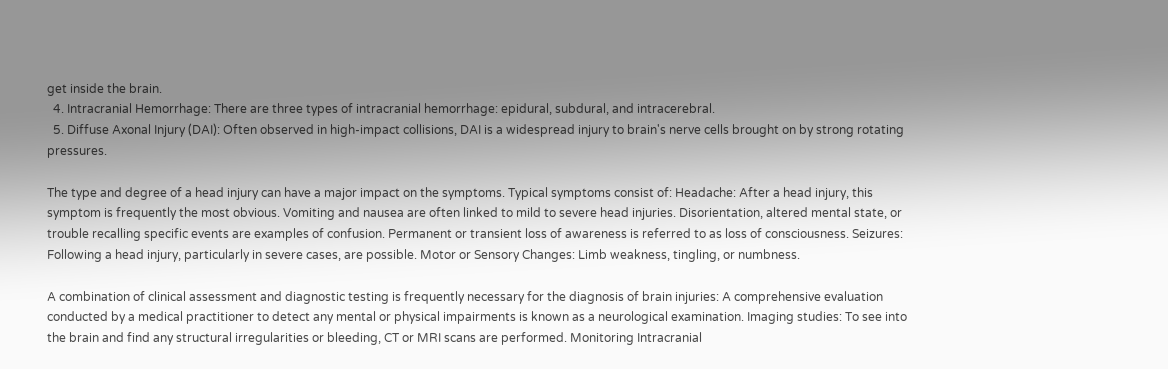get inside the brain.
  4. Intracranial Hemorrhage: There are three types of intracranial hemorrhage: epidural, subdural, and intracerebral.
  5. Diffuse Axonal Injury (DAI): Often observed in high-impact collisions, DAI is a widespread injury to brain's nerve cells brought on by strong rotating pressures.

The type and degree of a head injury can have a major impact on the symptoms. Typical symptoms consist of: Headache: After a head injury, this symptom is frequently the most obvious. Vomiting and nausea are often linked to mild to severe head injuries. Disorientation, altered mental state, or trouble recalling specific events are examples of confusion. Permanent or transient loss of awareness is referred to as loss of consciousness. Seizures: Following a head injury, particularly in severe cases, are possible. Motor or Sensory Changes: Limb weakness, tingling, or numbness.

A combination of clinical assessment and diagnostic testing is frequently necessary for the diagnosis of brain injuries: A comprehensive evaluation conducted by a medical practitioner to detect any mental or physical impairments is known as a neurological examination. Imaging studies: To see into the brain and find any structural irregularities or bleeding, CT or MRI scans are performed. Monitoring Intracranial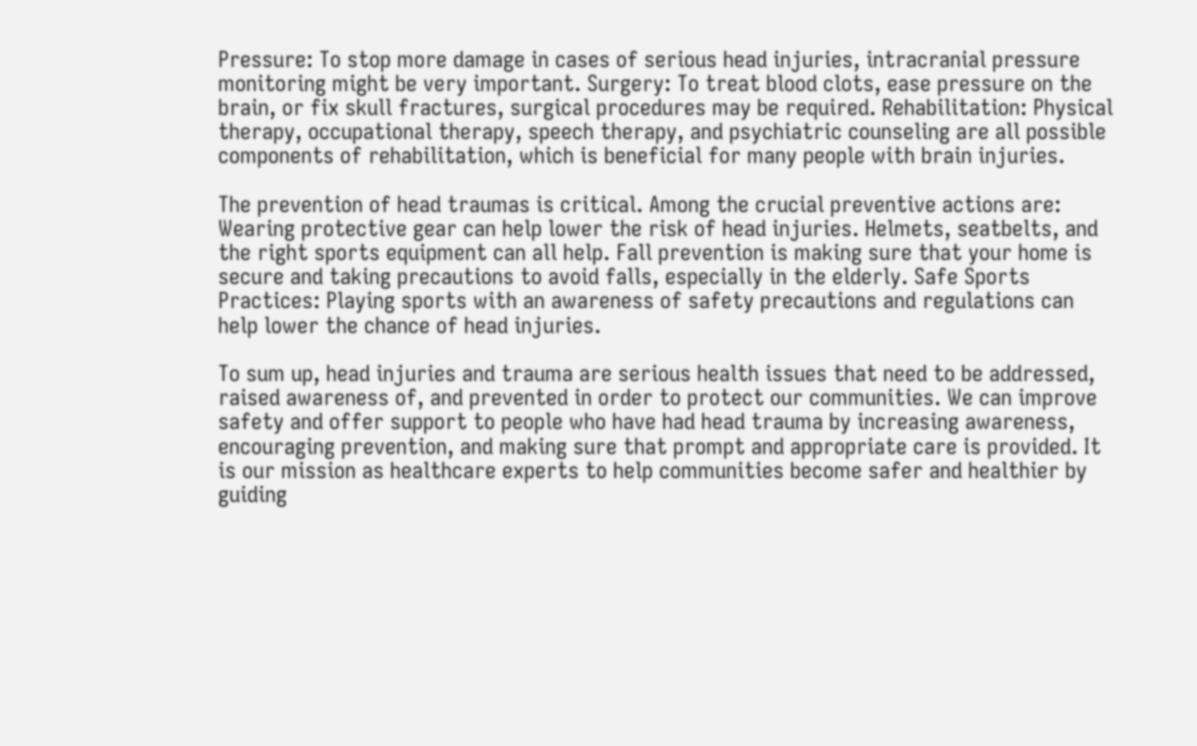Pressure: To stop more damage in cases of serious head injuries, intracranial pressure monitoring might be very important. Surgery: To treat blood clots, ease pressure on the brain, or fix skull fractures, surgical procedures may be required. Rehabilitation: Physical therapy, occupational therapy, speech therapy, and psychiatric counseling are all possible components of rehabilitation, which is beneficial for many people with brain injuries.

The prevention of head traumas is critical. Among the crucial preventive actions are: Wearing protective gear can help lower the risk of head injuries. Helmets, seatbelts, and the right sports equipment can all help. Fall prevention is making sure that your home is secure and taking precautions to avoid falls, especially in the elderly. Safe Sports Practices: Playing sports with an awareness of safety precautions and regulations can help lower the chance of head injuries.

To sum up, head injuries and trauma are serious health issues that need to be addressed, raised awareness of, and prevented in order to protect our communities. We can improve safety and offer support to people who have had head trauma by increasing awareness, encouraging prevention, and making sure that prompt and appropriate care is provided. It is our mission as healthcare experts to help communities become safer and healthier by guiding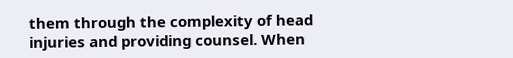them through the complexity of head injuries and providing counsel. When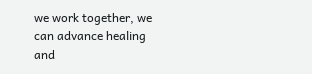we work together, we can advance healing and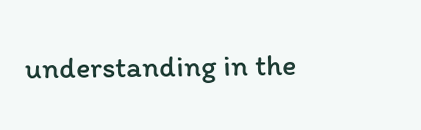understanding in the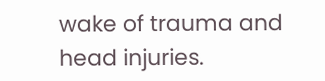wake of trauma and head injuries.